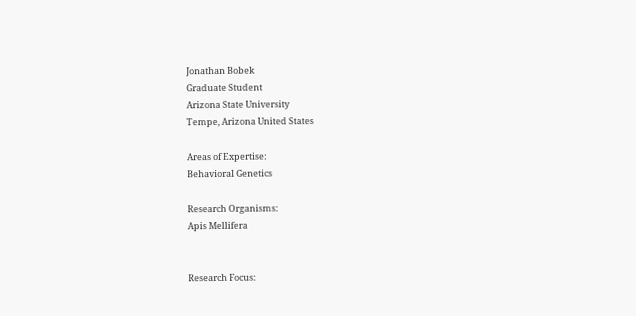Jonathan Bobek
Graduate Student
Arizona State University
Tempe, Arizona United States

Areas of Expertise:
Behavioral Genetics

Research Organisms:
Apis Mellifera


Research Focus: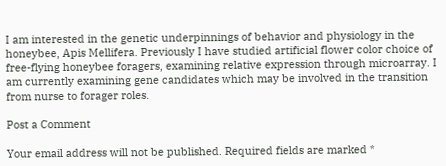I am interested in the genetic underpinnings of behavior and physiology in the honeybee, Apis Mellifera. Previously I have studied artificial flower color choice of free-flying honeybee foragers, examining relative expression through microarray. I am currently examining gene candidates which may be involved in the transition from nurse to forager roles.

Post a Comment

Your email address will not be published. Required fields are marked *